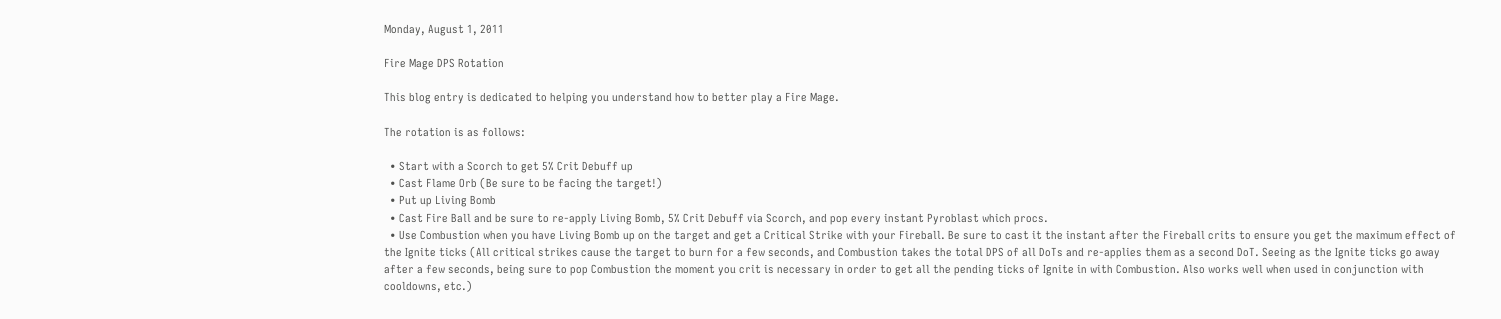Monday, August 1, 2011

Fire Mage DPS Rotation

This blog entry is dedicated to helping you understand how to better play a Fire Mage.

The rotation is as follows:

  • Start with a Scorch to get 5% Crit Debuff up
  • Cast Flame Orb (Be sure to be facing the target!)
  • Put up Living Bomb
  • Cast Fire Ball and be sure to re-apply Living Bomb, 5% Crit Debuff via Scorch, and pop every instant Pyroblast which procs.
  • Use Combustion when you have Living Bomb up on the target and get a Critical Strike with your Fireball. Be sure to cast it the instant after the Fireball crits to ensure you get the maximum effect of the Ignite ticks (All critical strikes cause the target to burn for a few seconds, and Combustion takes the total DPS of all DoTs and re-applies them as a second DoT. Seeing as the Ignite ticks go away after a few seconds, being sure to pop Combustion the moment you crit is necessary in order to get all the pending ticks of Ignite in with Combustion. Also works well when used in conjunction with cooldowns, etc.)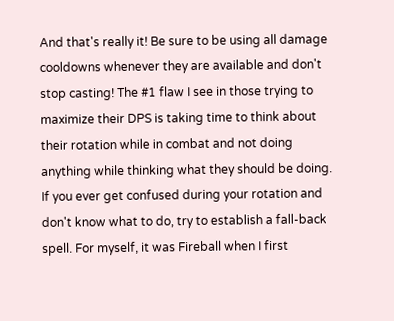And that's really it! Be sure to be using all damage cooldowns whenever they are available and don't stop casting! The #1 flaw I see in those trying to maximize their DPS is taking time to think about their rotation while in combat and not doing anything while thinking what they should be doing. If you ever get confused during your rotation and don't know what to do, try to establish a fall-back spell. For myself, it was Fireball when I first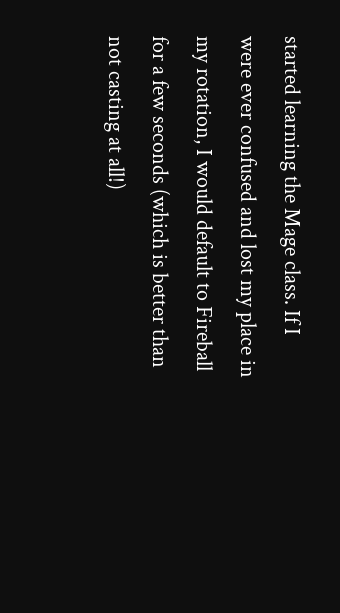started learning the Mage class. If I were ever confused and lost my place in my rotation, I would default to Fireball for a few seconds (which is better than not casting at all!)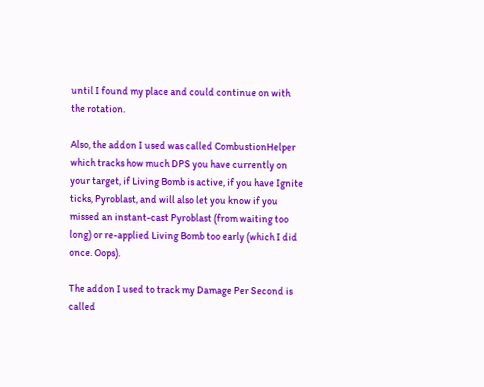until I found my place and could continue on with the rotation.

Also, the addon I used was called CombustionHelper which tracks how much DPS you have currently on your target, if Living Bomb is active, if you have Ignite ticks, Pyroblast, and will also let you know if you missed an instant-cast Pyroblast (from waiting too long) or re-applied Living Bomb too early (which I did once. Oops).

The addon I used to track my Damage Per Second is called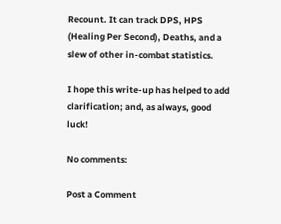Recount. It can track DPS, HPS (Healing Per Second), Deaths, and a slew of other in-combat statistics.

I hope this write-up has helped to add clarification; and, as always, good luck!

No comments:

Post a Comment